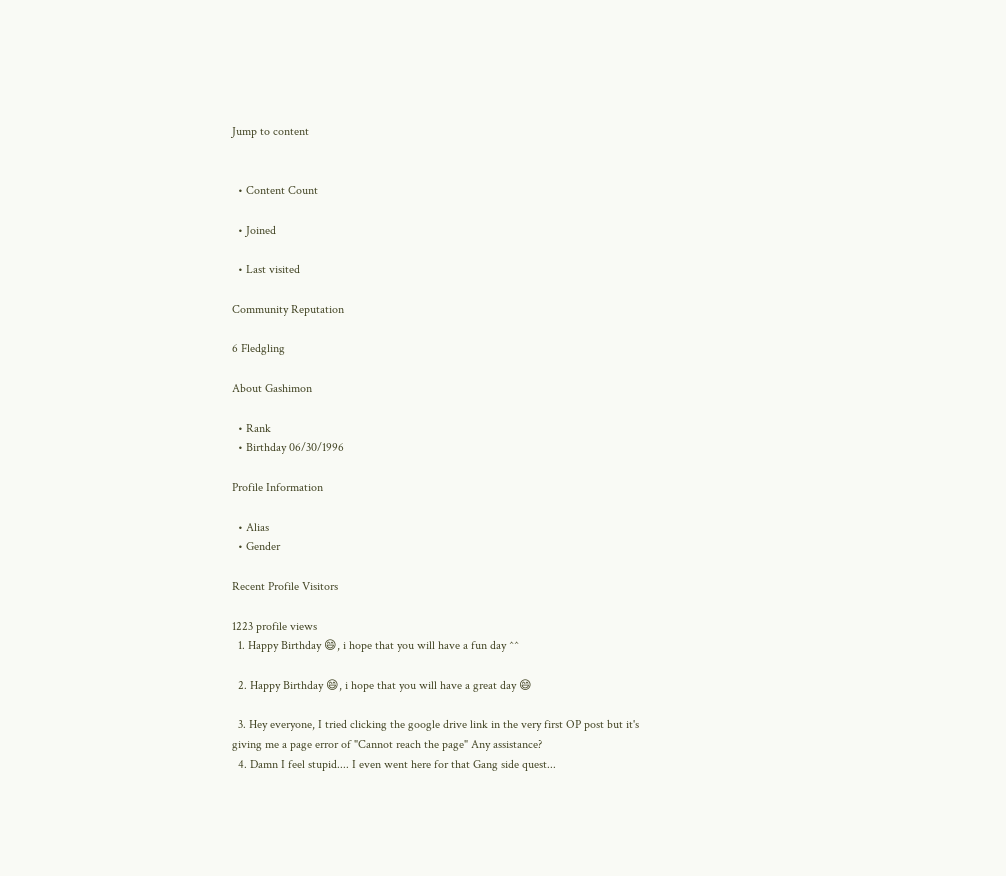Jump to content


  • Content Count

  • Joined

  • Last visited

Community Reputation

6 Fledgling

About Gashimon

  • Rank
  • Birthday 06/30/1996

Profile Information

  • Alias
  • Gender

Recent Profile Visitors

1223 profile views
  1. Happy Birthday 😄, i hope that you will have a fun day ^^

  2. Happy Birthday 😄, i hope that you will have a great day 😄

  3. Hey everyone, I tried clicking the google drive link in the very first OP post but it's giving me a page error of "Cannot reach the page" Any assistance?
  4. Damn I feel stupid.... I even went here for that Gang side quest...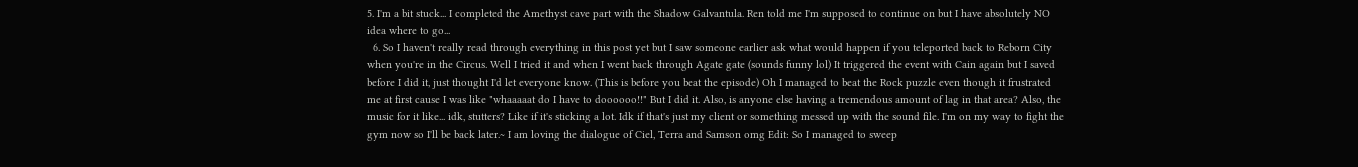5. I'm a bit stuck... I completed the Amethyst cave part with the Shadow Galvantula. Ren told me I'm supposed to continue on but I have absolutely NO idea where to go...
  6. So I haven't really read through everything in this post yet but I saw someone earlier ask what would happen if you teleported back to Reborn City when you're in the Circus. Well I tried it and when I went back through Agate gate (sounds funny lol) It triggered the event with Cain again but I saved before I did it, just thought I'd let everyone know. (This is before you beat the episode) Oh I managed to beat the Rock puzzle even though it frustrated me at first cause I was like "whaaaaat do I have to doooooo!!" But I did it. Also, is anyone else having a tremendous amount of lag in that area? Also, the music for it like... idk, stutters? Like if it's sticking a lot. Idk if that's just my client or something messed up with the sound file. I'm on my way to fight the gym now so I'll be back later.~ I am loving the dialogue of Ciel, Terra and Samson omg Edit: So I managed to sweep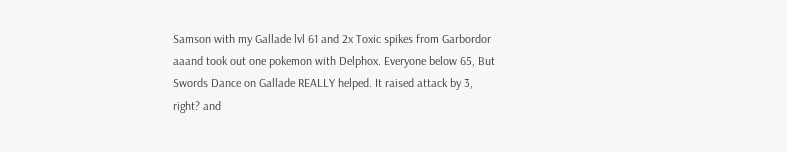Samson with my Gallade lvl 61 and 2x Toxic spikes from Garbordor aaand took out one pokemon with Delphox. Everyone below 65, But Swords Dance on Gallade REALLY helped. It raised attack by 3, right? and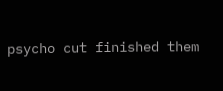psycho cut finished them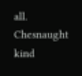all. Chesnaught kind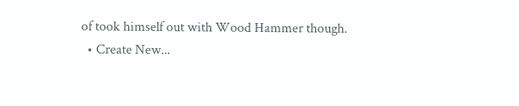of took himself out with Wood Hammer though.
  • Create New...